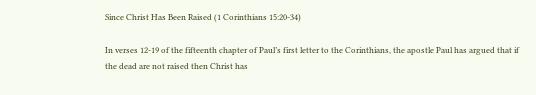Since Christ Has Been Raised (1 Corinthians 15:20-34)

In verses 12-19 of the fifteenth chapter of Paul’s first letter to the Corinthians, the apostle Paul has argued that if the dead are not raised then Christ has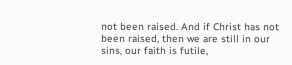not been raised. And if Christ has not been raised, then we are still in our sins, our faith is futile,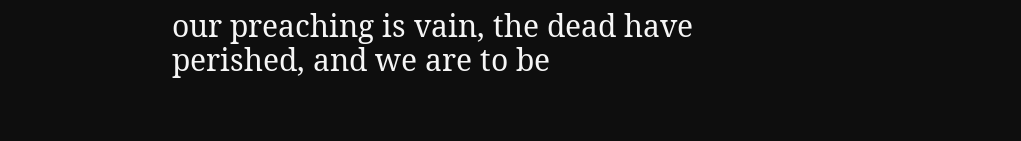our preaching is vain, the dead have perished, and we are to be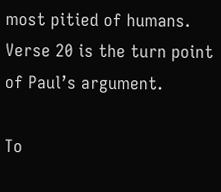most pitied of humans. Verse 20 is the turn point of Paul’s argument.

To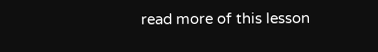read more of this lesson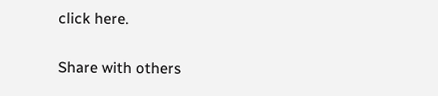click here.


Share with others